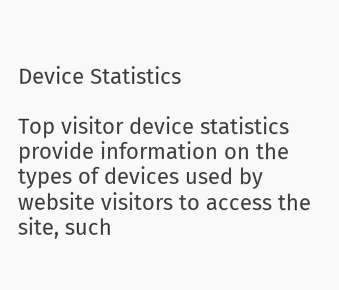Device Statistics

Top visitor device statistics provide information on the types of devices used by website visitors to access the site, such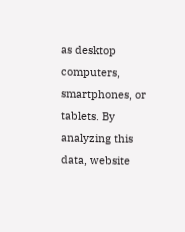as desktop computers, smartphones, or tablets. By analyzing this data, website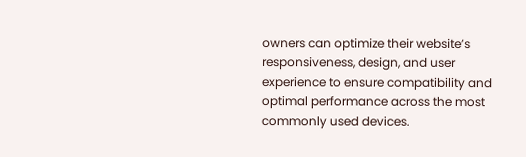owners can optimize their website’s responsiveness, design, and user experience to ensure compatibility and optimal performance across the most commonly used devices.